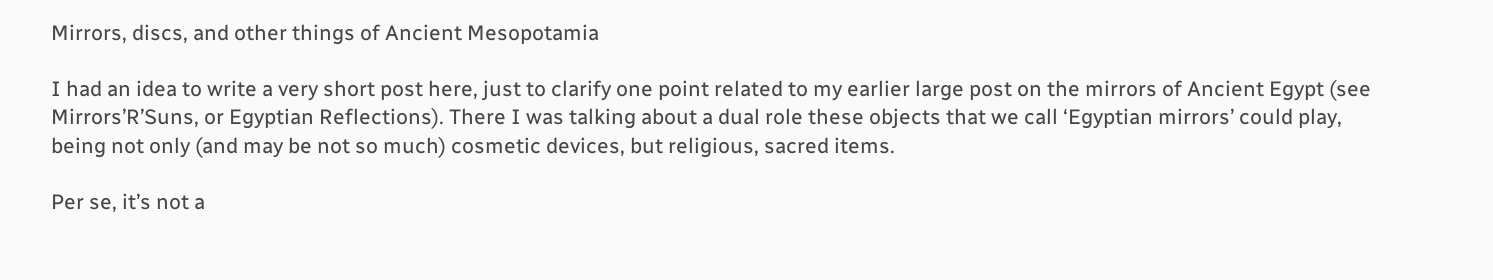Mirrors, discs, and other things of Ancient Mesopotamia

I had an idea to write a very short post here, just to clarify one point related to my earlier large post on the mirrors of Ancient Egypt (see Mirrors’R’Suns, or Egyptian Reflections). There I was talking about a dual role these objects that we call ‘Egyptian mirrors’ could play, being not only (and may be not so much) cosmetic devices, but religious, sacred items.

Per se, it’s not a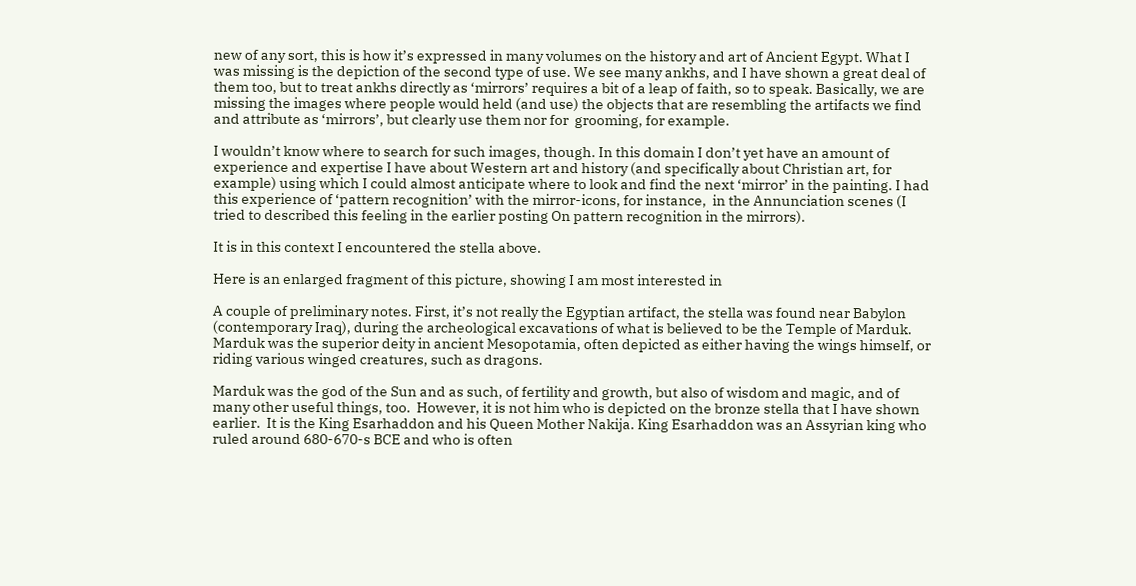new of any sort, this is how it’s expressed in many volumes on the history and art of Ancient Egypt. What I was missing is the depiction of the second type of use. We see many ankhs, and I have shown a great deal of them too, but to treat ankhs directly as ‘mirrors’ requires a bit of a leap of faith, so to speak. Basically, we are missing the images where people would held (and use) the objects that are resembling the artifacts we find and attribute as ‘mirrors’, but clearly use them nor for  grooming, for example.

I wouldn’t know where to search for such images, though. In this domain I don’t yet have an amount of experience and expertise I have about Western art and history (and specifically about Christian art, for example) using which I could almost anticipate where to look and find the next ‘mirror’ in the painting. I had this experience of ‘pattern recognition’ with the mirror-icons, for instance,  in the Annunciation scenes (I tried to described this feeling in the earlier posting On pattern recognition in the mirrors).

It is in this context I encountered the stella above.

Here is an enlarged fragment of this picture, showing I am most interested in

A couple of preliminary notes. First, it’s not really the Egyptian artifact, the stella was found near Babylon (contemporary Iraq), during the archeological excavations of what is believed to be the Temple of Marduk. Marduk was the superior deity in ancient Mesopotamia, often depicted as either having the wings himself, or riding various winged creatures, such as dragons.

Marduk was the god of the Sun and as such, of fertility and growth, but also of wisdom and magic, and of many other useful things, too.  However, it is not him who is depicted on the bronze stella that I have shown earlier.  It is the King Esarhaddon and his Queen Mother Nakija. King Esarhaddon was an Assyrian king who ruled around 680-670-s BCE and who is often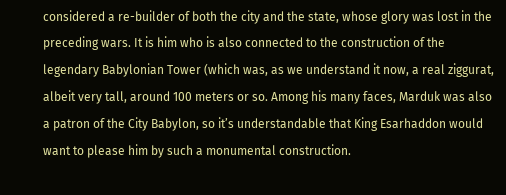considered a re-builder of both the city and the state, whose glory was lost in the preceding wars. It is him who is also connected to the construction of the legendary Babylonian Tower (which was, as we understand it now, a real ziggurat, albeit very tall, around 100 meters or so. Among his many faces, Marduk was also a patron of the City Babylon, so it’s understandable that King Esarhaddon would want to please him by such a monumental construction.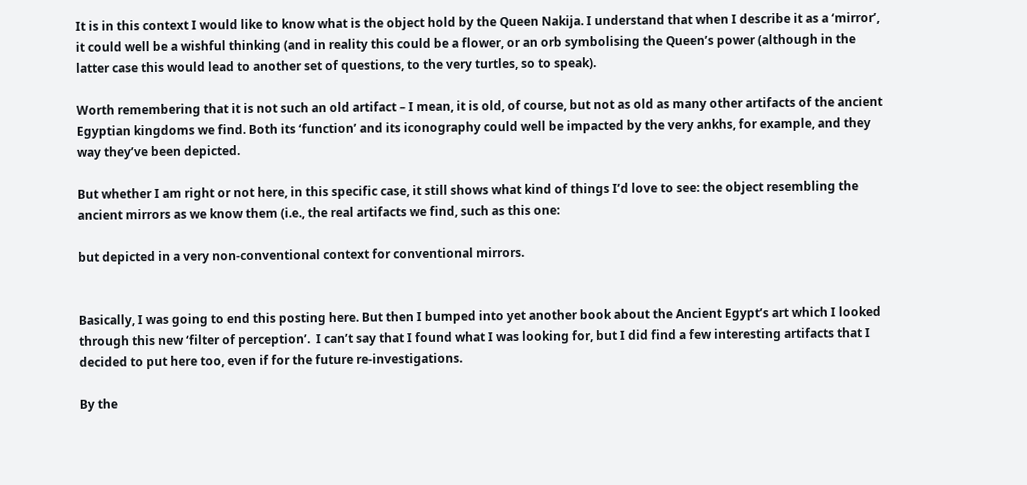It is in this context I would like to know what is the object hold by the Queen Nakija. I understand that when I describe it as a ‘mirror’, it could well be a wishful thinking (and in reality this could be a flower, or an orb symbolising the Queen’s power (although in the latter case this would lead to another set of questions, to the very turtles, so to speak).

Worth remembering that it is not such an old artifact – I mean, it is old, of course, but not as old as many other artifacts of the ancient Egyptian kingdoms we find. Both its ‘function’ and its iconography could well be impacted by the very ankhs, for example, and they way they’ve been depicted.

But whether I am right or not here, in this specific case, it still shows what kind of things I’d love to see: the object resembling the ancient mirrors as we know them (i.e., the real artifacts we find, such as this one:

but depicted in a very non-conventional context for conventional mirrors.


Basically, I was going to end this posting here. But then I bumped into yet another book about the Ancient Egypt’s art which I looked through this new ‘filter of perception’.  I can’t say that I found what I was looking for, but I did find a few interesting artifacts that I decided to put here too, even if for the future re-investigations.

By the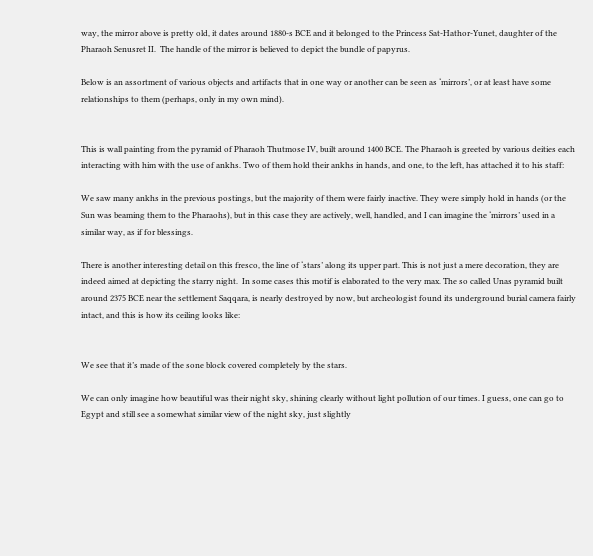way, the mirror above is pretty old, it dates around 1880-s BCE and it belonged to the Princess Sat-Hathor-Yunet, daughter of the Pharaoh Senusret II.  The handle of the mirror is believed to depict the bundle of papyrus.

Below is an assortment of various objects and artifacts that in one way or another can be seen as ‘mirrors’, or at least have some relationships to them (perhaps, only in my own mind).


This is wall painting from the pyramid of Pharaoh Thutmose IV, built around 1400 BCE. The Pharaoh is greeted by various deities each interacting with him with the use of ankhs. Two of them hold their ankhs in hands, and one, to the left, has attached it to his staff:

We saw many ankhs in the previous postings, but the majority of them were fairly inactive. They were simply hold in hands (or the Sun was beaming them to the Pharaohs), but in this case they are actively, well, handled, and I can imagine the ‘mirrors’ used in a similar way, as if for blessings.

There is another interesting detail on this fresco, the line of ‘stars’ along its upper part. This is not just a mere decoration, they are indeed aimed at depicting the starry night.  In some cases this motif is elaborated to the very max. The so called Unas pyramid built around 2375 BCE near the settlement Saqqara, is nearly destroyed by now, but archeologist found its underground burial camera fairly intact, and this is how its ceiling looks like:


We see that it’s made of the sone block covered completely by the stars.

We can only imagine how beautiful was their night sky, shining clearly without light pollution of our times. I guess, one can go to Egypt and still see a somewhat similar view of the night sky, just slightly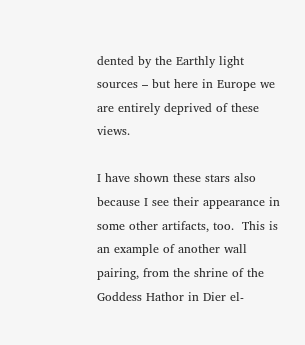dented by the Earthly light sources – but here in Europe we are entirely deprived of these views.

I have shown these stars also because I see their appearance in some other artifacts, too.  This is an example of another wall pairing, from the shrine of the Goddess Hathor in Dier el-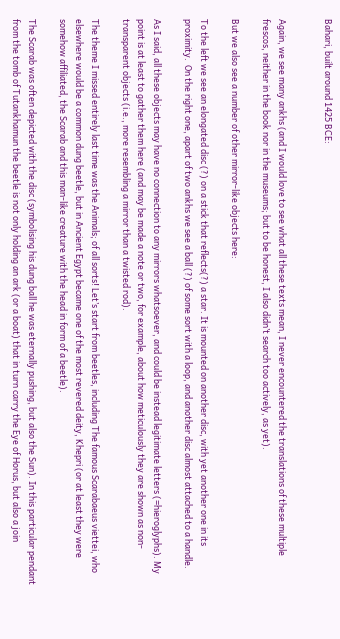Bahari, built around 1425 BCE:


Again, we see many ankhs (and I would love to see what all these texts mean, I never encountered the translations of these multiple frescos, neither in the book nor in the museums; but to be honest, I also didn’t search too actively, as yet).

But we also see a number of other mirror-like objects here:

To the left we see an elongated disc (?) on a stick that reflects(?) a star. It is mounted on another disc, with yet another one in its proximity.  On the right one, apart of two ankhs we see a ball (?) of some sort with a loop, and another disc almost attached to a handle.

As I said, all these objects may have no connection to any mirrors whatsoever, and could be instead legitimate letters (=hieroglyphs). My point is at least to gather them here (and may be made a note or two, for example, about how meticulously they are shown as non-transparent objects (i.e., more resembling a mirror than a twisted rod).

The theme I missed entirely last time was the Animals; of all sorts! Let’s start from beetles, including The famous Scarabaeus viettei, who elsewhere would be a common dung beetle, but in Ancient Egypt became one of the most revered deity, Khepri (or at least they were somehow affiliated, the Scarab and this man-like creature with the head in form of a beetle).

The Scarab was often depicted with the disc (symbolising his dung ball he was eternally pushing, but also the Sun). In this particular pendant from the tomb of Tutankhamun the beetle is not only holding an ark (or a boat) that in turn carry the Eye of Horus, but also a join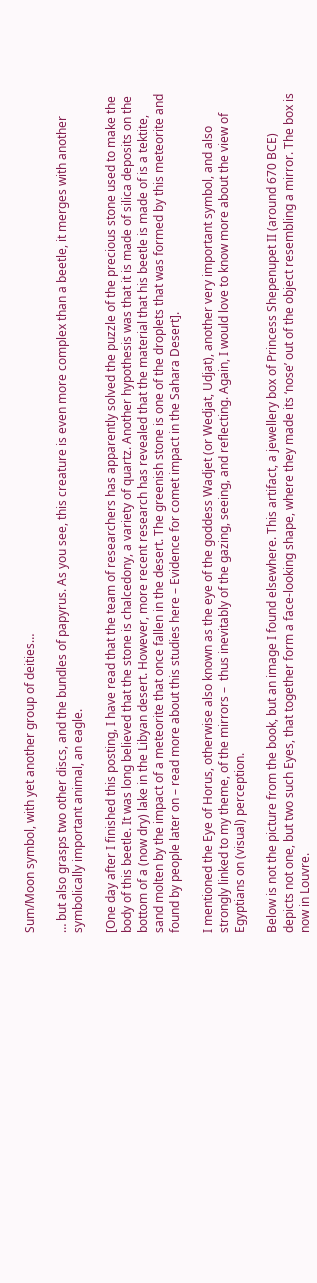Sum/Moon symbol, with yet another group of deities…

… but also grasps two other discs, and the bundles of papyrus. As you see, this creature is even more complex than a beetle, it merges with another symbolically important animal, an eagle.

[One day after I finished this posting, I have read that the team of researchers has apparently solved the puzzle of the precious stone used to make the body of this beetle. It was long believed that the stone is chalcedony, a variety of quartz. Another hypothesis was that it is made of silica deposits on the bottom of a (now dry) lake in the Libyan desert. However, more recent research has revealed that the material that his beetle is made of is a tektite, sand molten by the impact of a meteorite that once fallen in the desert. The greenish stone is one of the droplets that was formed by this meteorite and found by people later on – read more about this studies here – Evidence for comet impact in the Sahara Desert].

I mentioned the Eye of Horus, otherwise also known as the eye of the goddess Wadjet (or Wedjat, Udjat), another very important symbol, and also strongly linked to my theme, of the mirrors –  thus inevitably of the gazing, seeing, and reflecting. Again, I would love to know more about the view of Egyptians on (visual) perception.

Below is not the picture from the book, but an image I found elsewhere. This artifact, a jewellery box of Princess Shepenupet II (around 670 BCE) depicts not one, but two such Eyes, that together form a face-looking shape, where they made its ‘nose’ out of the object resembling a mirror. The box is now in Louvre.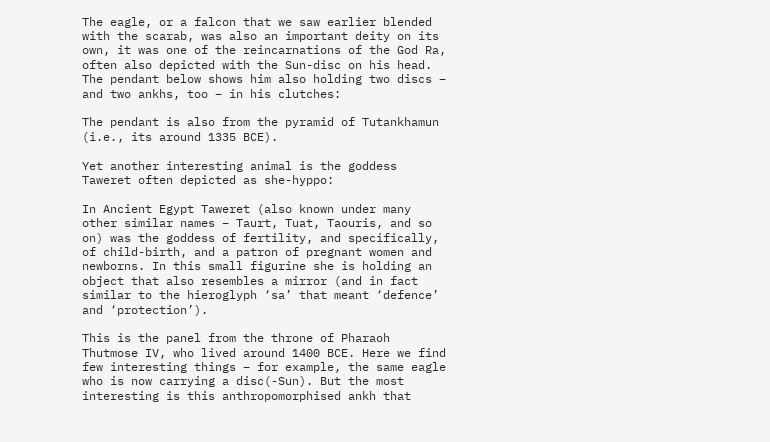The eagle, or a falcon that we saw earlier blended with the scarab, was also an important deity on its own, it was one of the reincarnations of the God Ra, often also depicted with the Sun-disc on his head. The pendant below shows him also holding two discs – and two ankhs, too – in his clutches:

The pendant is also from the pyramid of Tutankhamun (i.e., its around 1335 BCE).

Yet another interesting animal is the goddess Taweret often depicted as she-hyppo:

In Ancient Egypt Taweret (also known under many other similar names – Taurt, Tuat, Taouris, and so on) was the goddess of fertility, and specifically, of child-birth, and a patron of pregnant women and newborns. In this small figurine she is holding an object that also resembles a mirror (and in fact similar to the hieroglyph ‘sa’ that meant ‘defence’ and ‘protection’).

This is the panel from the throne of Pharaoh Thutmose IV, who lived around 1400 BCE. Here we find few interesting things – for example, the same eagle who is now carrying a disc(-Sun). But the most interesting is this anthropomorphised ankh that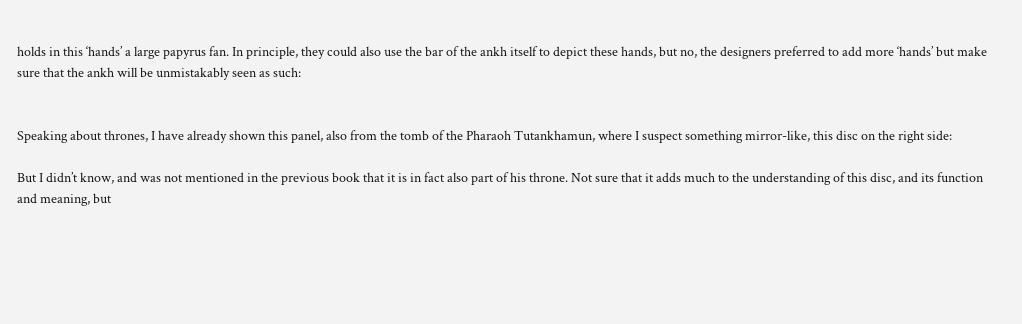holds in this ‘hands’ a large papyrus fan. In principle, they could also use the bar of the ankh itself to depict these hands, but no, the designers preferred to add more ‘hands’ but make sure that the ankh will be unmistakably seen as such:


Speaking about thrones, I have already shown this panel, also from the tomb of the Pharaoh Tutankhamun, where I suspect something mirror-like, this disc on the right side:

But I didn’t know, and was not mentioned in the previous book that it is in fact also part of his throne. Not sure that it adds much to the understanding of this disc, and its function and meaning, but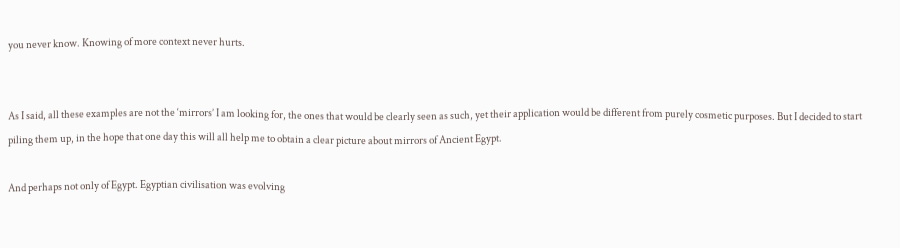you never know. Knowing of more context never hurts.


As I said, all these examples are not the ‘mirrors’ I am looking for, the ones that would be clearly seen as such, yet their application would be different from purely cosmetic purposes. But I decided to start piling them up, in the hope that one day this will all help me to obtain a clear picture about mirrors of Ancient Egypt.

And perhaps not only of Egypt. Egyptian civilisation was evolving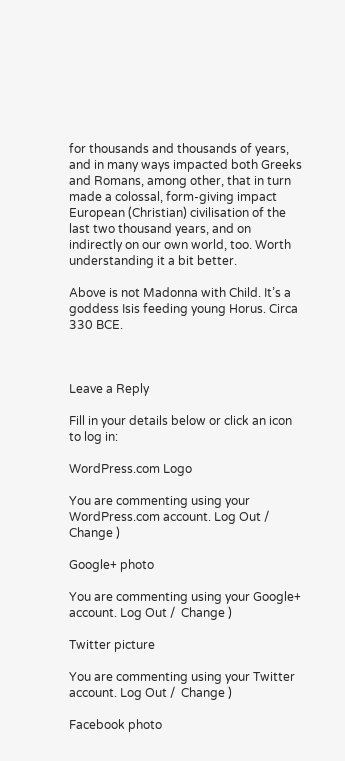for thousands and thousands of years, and in many ways impacted both Greeks and Romans, among other, that in turn made a colossal, form-giving impact European (Christian) civilisation of the last two thousand years, and on indirectly on our own world, too. Worth understanding it a bit better.

Above is not Madonna with Child. It’s a goddess Isis feeding young Horus. Circa 330 BCE.



Leave a Reply

Fill in your details below or click an icon to log in:

WordPress.com Logo

You are commenting using your WordPress.com account. Log Out /  Change )

Google+ photo

You are commenting using your Google+ account. Log Out /  Change )

Twitter picture

You are commenting using your Twitter account. Log Out /  Change )

Facebook photo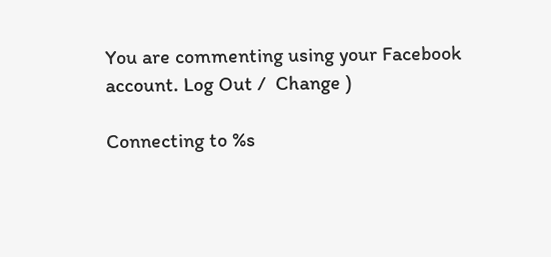You are commenting using your Facebook account. Log Out /  Change )

Connecting to %s